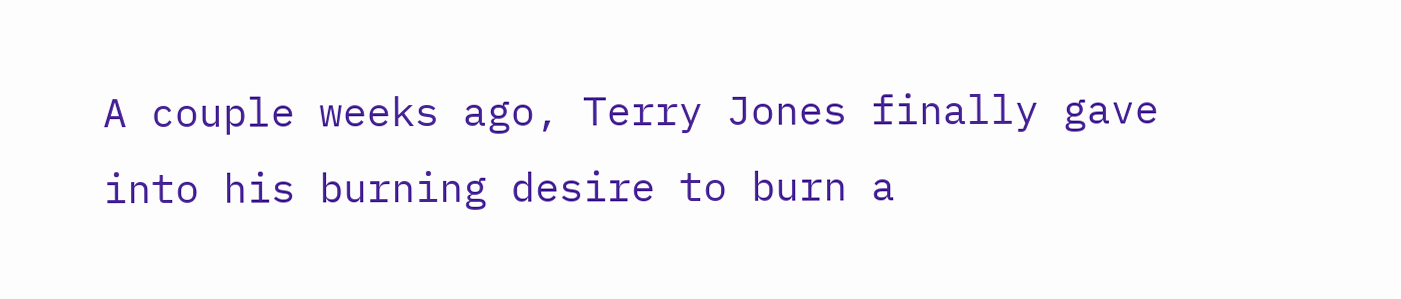A couple weeks ago, Terry Jones finally gave into his burning desire to burn a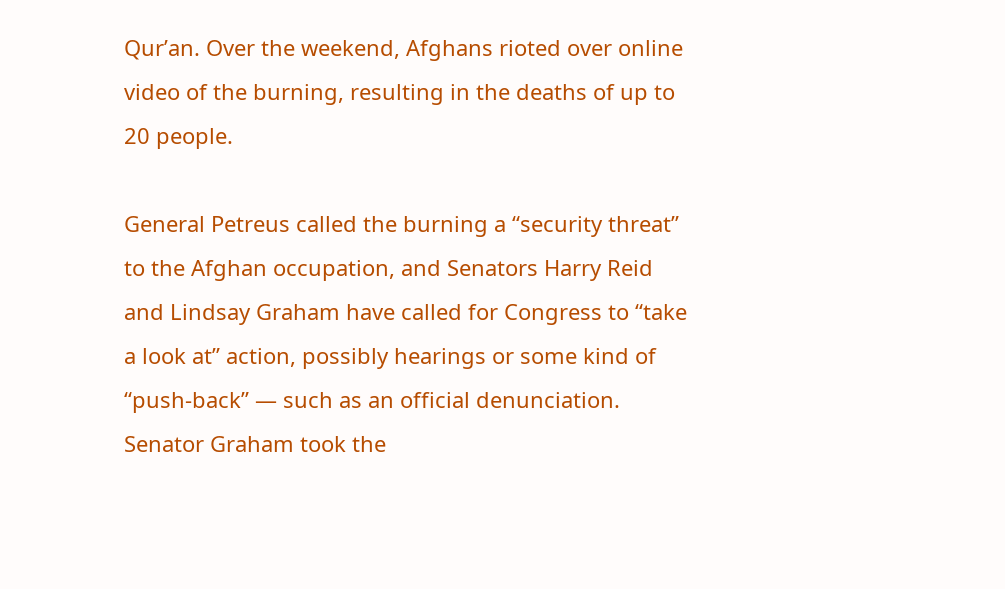Qur’an. Over the weekend, Afghans rioted over online video of the burning, resulting in the deaths of up to 20 people.

General Petreus called the burning a “security threat” to the Afghan occupation, and Senators Harry Reid and Lindsay Graham have called for Congress to “take a look at” action, possibly hearings or some kind of “push-back” — such as an official denunciation. Senator Graham took the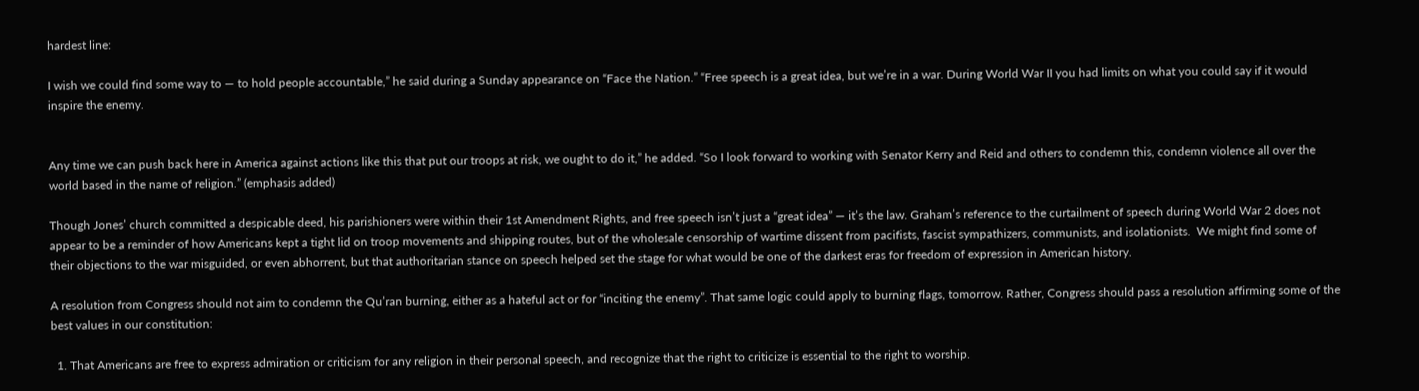hardest line:

I wish we could find some way to — to hold people accountable,” he said during a Sunday appearance on “Face the Nation.” “Free speech is a great idea, but we’re in a war. During World War II you had limits on what you could say if it would inspire the enemy.


Any time we can push back here in America against actions like this that put our troops at risk, we ought to do it,” he added. “So I look forward to working with Senator Kerry and Reid and others to condemn this, condemn violence all over the world based in the name of religion.” (emphasis added)

Though Jones’ church committed a despicable deed, his parishioners were within their 1st Amendment Rights, and free speech isn’t just a “great idea” — it’s the law. Graham’s reference to the curtailment of speech during World War 2 does not appear to be a reminder of how Americans kept a tight lid on troop movements and shipping routes, but of the wholesale censorship of wartime dissent from pacifists, fascist sympathizers, communists, and isolationists.  We might find some of their objections to the war misguided, or even abhorrent, but that authoritarian stance on speech helped set the stage for what would be one of the darkest eras for freedom of expression in American history.

A resolution from Congress should not aim to condemn the Qu’ran burning, either as a hateful act or for “inciting the enemy”. That same logic could apply to burning flags, tomorrow. Rather, Congress should pass a resolution affirming some of the best values in our constitution:

  1. That Americans are free to express admiration or criticism for any religion in their personal speech, and recognize that the right to criticize is essential to the right to worship.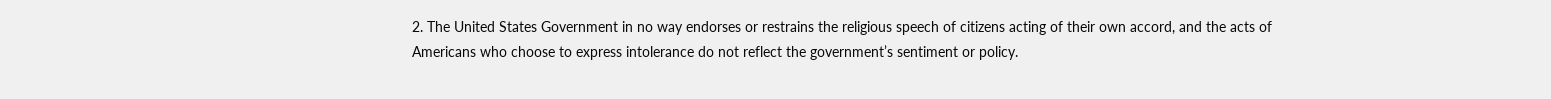2. The United States Government in no way endorses or restrains the religious speech of citizens acting of their own accord, and the acts of Americans who choose to express intolerance do not reflect the government’s sentiment or policy.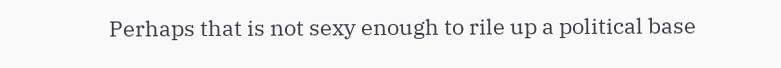Perhaps that is not sexy enough to rile up a political base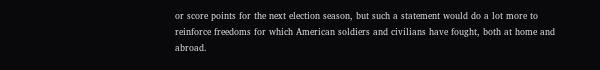or score points for the next election season, but such a statement would do a lot more to reinforce freedoms for which American soldiers and civilians have fought, both at home and abroad.